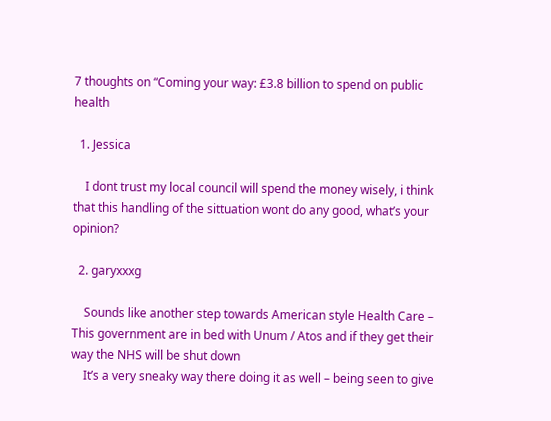7 thoughts on “Coming your way: £3.8 billion to spend on public health

  1. Jessica

    I dont trust my local council will spend the money wisely, i think that this handling of the sittuation wont do any good, what’s your opinion?

  2. garyxxxg

    Sounds like another step towards American style Health Care – This government are in bed with Unum / Atos and if they get their way the NHS will be shut down
    It’s a very sneaky way there doing it as well – being seen to give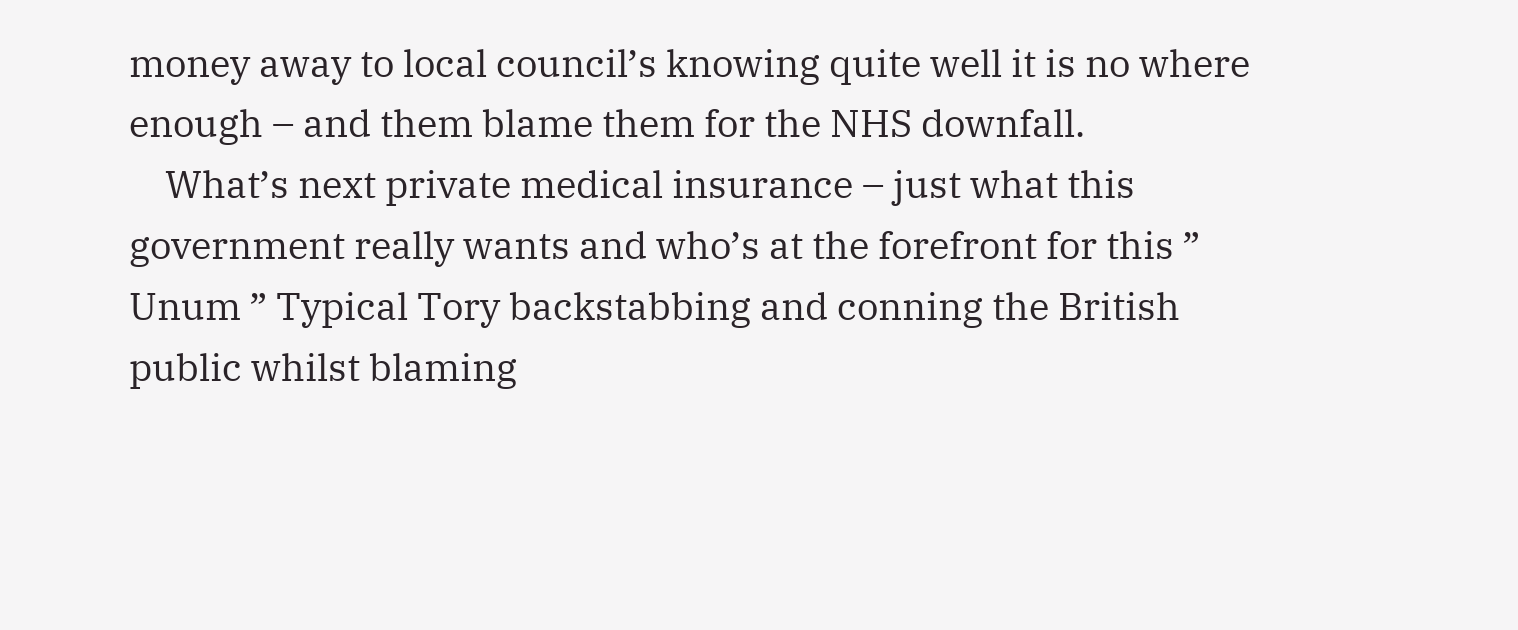money away to local council’s knowing quite well it is no where enough – and them blame them for the NHS downfall.
    What’s next private medical insurance – just what this government really wants and who’s at the forefront for this ” Unum ” Typical Tory backstabbing and conning the British public whilst blaming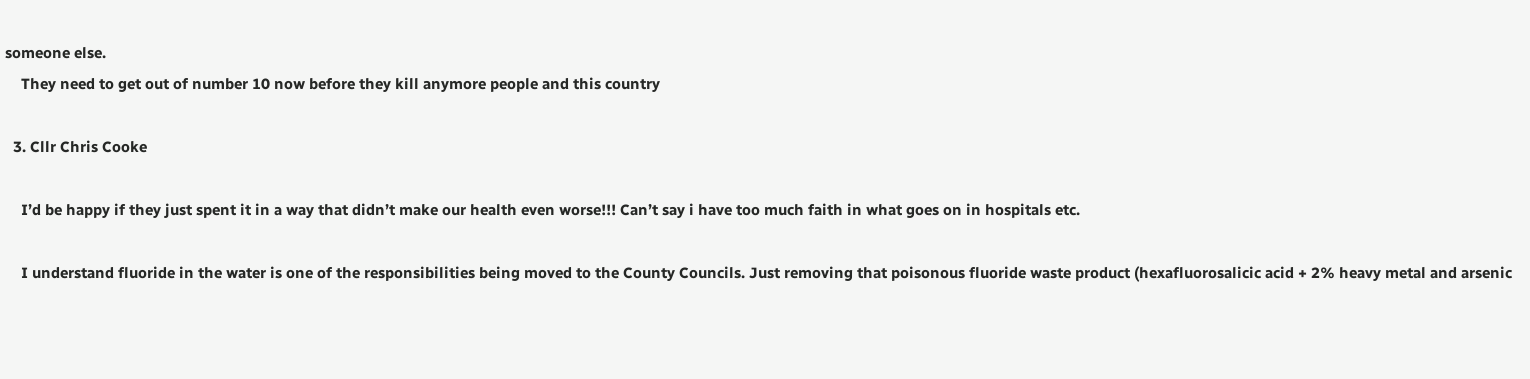someone else.
    They need to get out of number 10 now before they kill anymore people and this country

  3. Cllr Chris Cooke

    I’d be happy if they just spent it in a way that didn’t make our health even worse!!! Can’t say i have too much faith in what goes on in hospitals etc.

    I understand fluoride in the water is one of the responsibilities being moved to the County Councils. Just removing that poisonous fluoride waste product (hexafluorosalicic acid + 2% heavy metal and arsenic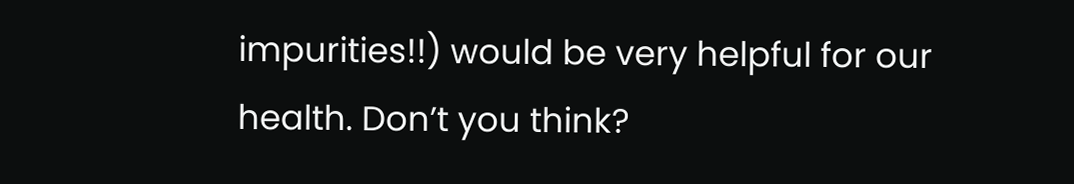impurities!!) would be very helpful for our health. Don’t you think?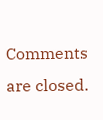Comments are closed.